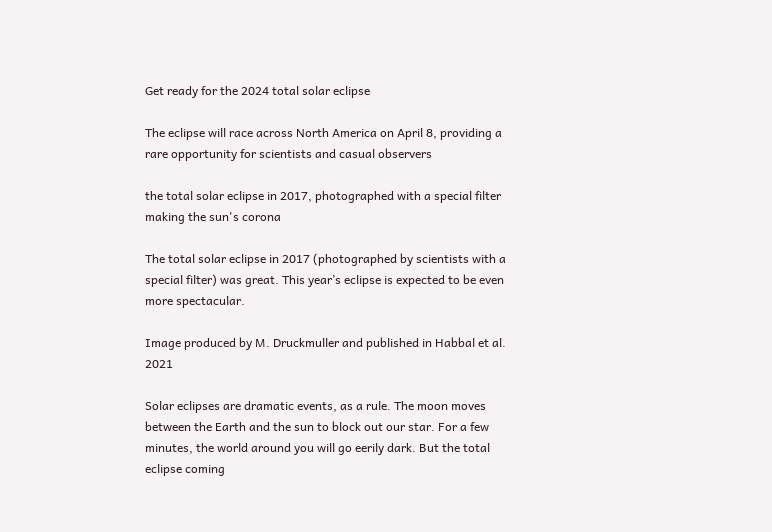Get ready for the 2024 total solar eclipse

The eclipse will race across North America on April 8, providing a rare opportunity for scientists and casual observers

the total solar eclipse in 2017, photographed with a special filter making the sun's corona

The total solar eclipse in 2017 (photographed by scientists with a special filter) was great. This year’s eclipse is expected to be even more spectacular.

Image produced by M. Druckmuller and published in Habbal et al. 2021

Solar eclipses are dramatic events, as a rule. The moon moves between the Earth and the sun to block out our star. For a few minutes, the world around you will go eerily dark. But the total eclipse coming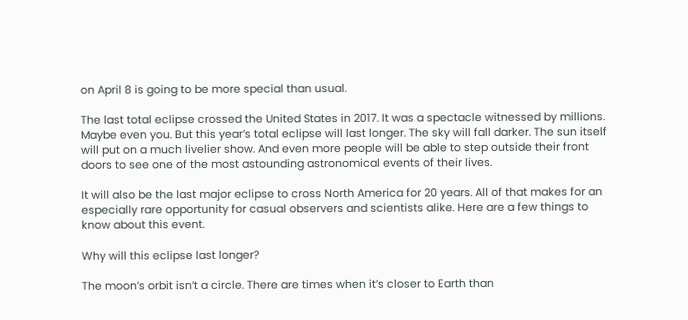on April 8 is going to be more special than usual.

The last total eclipse crossed the United States in 2017. It was a spectacle witnessed by millions. Maybe even you. But this year’s total eclipse will last longer. The sky will fall darker. The sun itself will put on a much livelier show. And even more people will be able to step outside their front doors to see one of the most astounding astronomical events of their lives.

It will also be the last major eclipse to cross North America for 20 years. All of that makes for an especially rare opportunity for casual observers and scientists alike. Here are a few things to know about this event.

Why will this eclipse last longer?

The moon’s orbit isn’t a circle. There are times when it’s closer to Earth than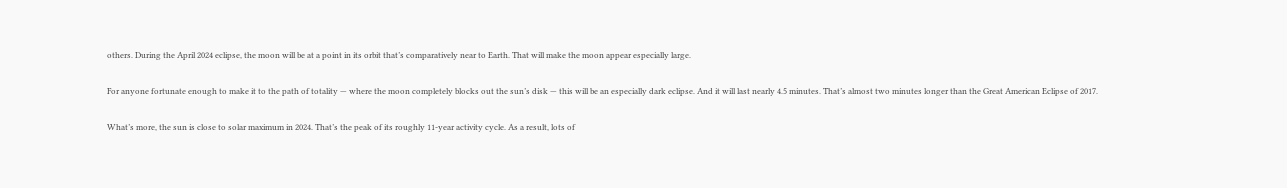others. During the April 2024 eclipse, the moon will be at a point in its orbit that’s comparatively near to Earth. That will make the moon appear especially large.

For anyone fortunate enough to make it to the path of totality — where the moon completely blocks out the sun’s disk — this will be an especially dark eclipse. And it will last nearly 4.5 minutes. That’s almost two minutes longer than the Great American Eclipse of 2017.

What’s more, the sun is close to solar maximum in 2024. That’s the peak of its roughly 11-year activity cycle. As a result, lots of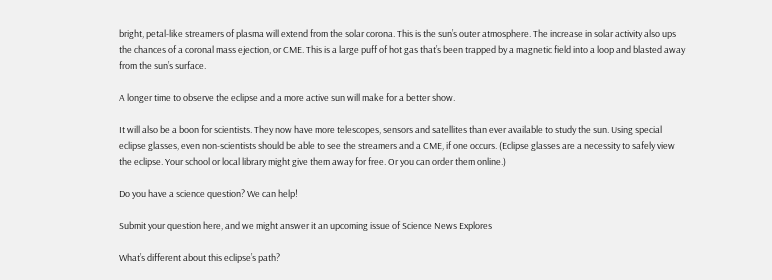bright, petal-like streamers of plasma will extend from the solar corona. This is the sun’s outer atmosphere. The increase in solar activity also ups the chances of a coronal mass ejection, or CME. This is a large puff of hot gas that’s been trapped by a magnetic field into a loop and blasted away from the sun’s surface.

A longer time to observe the eclipse and a more active sun will make for a better show.

It will also be a boon for scientists. They now have more telescopes, sensors and satellites than ever available to study the sun. Using special eclipse glasses, even non-scientists should be able to see the streamers and a CME, if one occurs. (Eclipse glasses are a necessity to safely view the eclipse. Your school or local library might give them away for free. Or you can order them online.)

Do you have a science question? We can help!

Submit your question here, and we might answer it an upcoming issue of Science News Explores

What’s different about this eclipse’s path?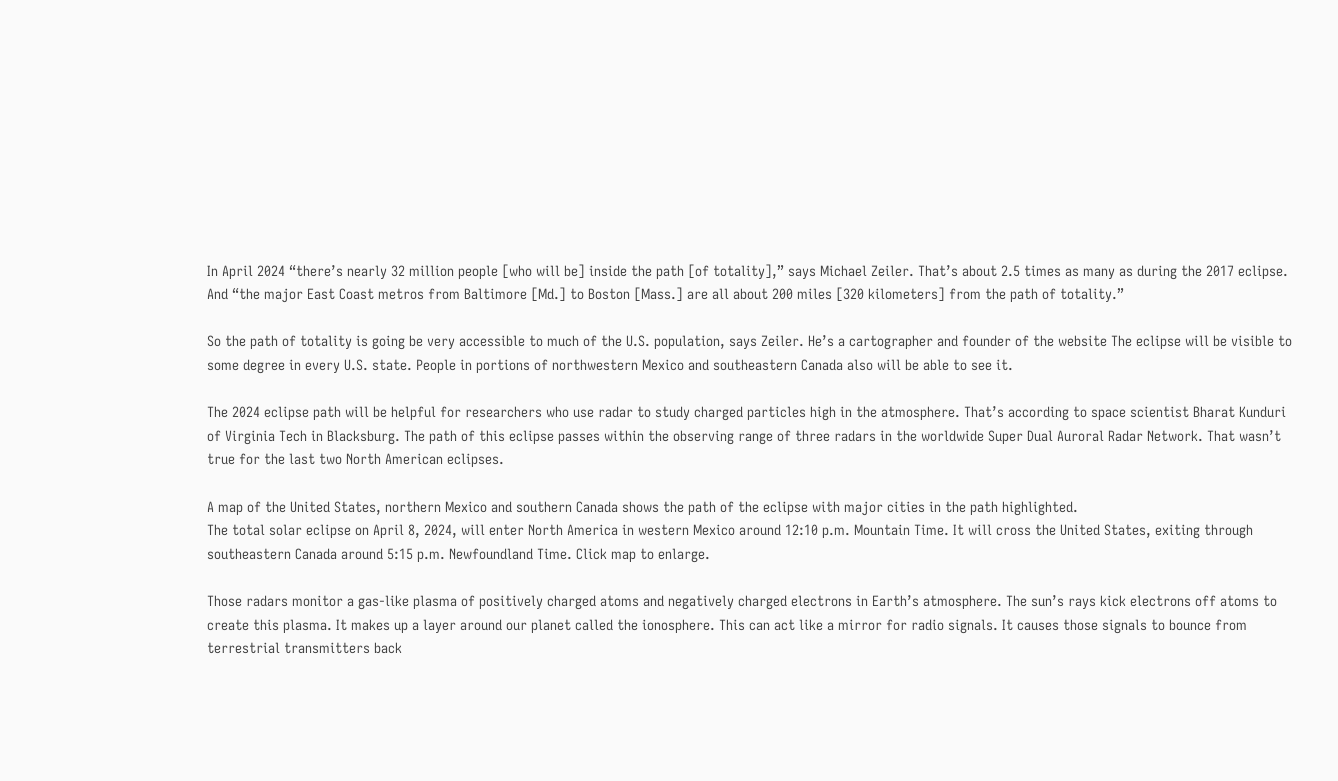In April 2024 “there’s nearly 32 million people [who will be] inside the path [of totality],” says Michael Zeiler. That’s about 2.5 times as many as during the 2017 eclipse. And “the major East Coast metros from Baltimore [Md.] to Boston [Mass.] are all about 200 miles [320 kilometers] from the path of totality.”

So the path of totality is going be very accessible to much of the U.S. population, says Zeiler. He’s a cartographer and founder of the website The eclipse will be visible to some degree in every U.S. state. People in portions of northwestern Mexico and southeastern Canada also will be able to see it.

The 2024 eclipse path will be helpful for researchers who use radar to study charged particles high in the atmosphere. That’s according to space scientist Bharat Kunduri of Virginia Tech in Blacksburg. The path of this eclipse passes within the observing range of three radars in the worldwide Super Dual Auroral Radar Network. That wasn’t true for the last two North American eclipses.

A map of the United States, northern Mexico and southern Canada shows the path of the eclipse with major cities in the path highlighted.
The total solar eclipse on April 8, 2024, will enter North America in western Mexico around 12:10 p.m. Mountain Time. It will cross the United States, exiting through southeastern Canada around 5:15 p.m. Newfoundland Time. Click map to enlarge.

Those radars monitor a gas-like plasma of positively charged atoms and negatively charged electrons in Earth’s atmosphere. The sun’s rays kick electrons off atoms to create this plasma. It makes up a layer around our planet called the ionosphere. This can act like a mirror for radio signals. It causes those signals to bounce from terrestrial transmitters back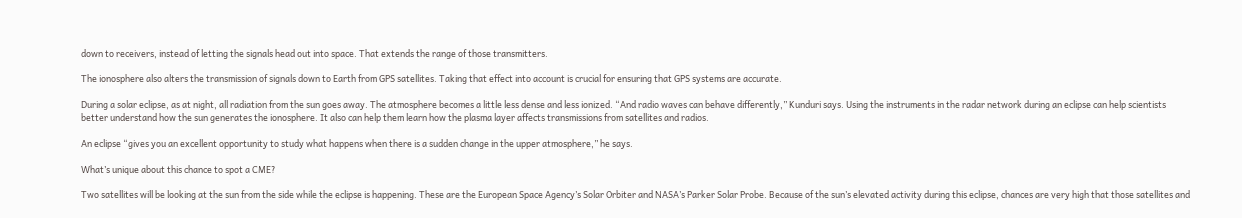down to receivers, instead of letting the signals head out into space. That extends the range of those transmitters.

The ionosphere also alters the transmission of signals down to Earth from GPS satellites. Taking that effect into account is crucial for ensuring that GPS systems are accurate.

During a solar eclipse, as at night, all radiation from the sun goes away. The atmosphere becomes a little less dense and less ionized. “And radio waves can behave differently,” Kunduri says. Using the instruments in the radar network during an eclipse can help scientists better understand how the sun generates the ionosphere. It also can help them learn how the plasma layer affects transmissions from satellites and radios.

An eclipse “gives you an excellent opportunity to study what happens when there is a sudden change in the upper atmosphere,” he says.

What’s unique about this chance to spot a CME?

Two satellites will be looking at the sun from the side while the eclipse is happening. These are the European Space Agency’s Solar Orbiter and NASA’s Parker Solar Probe. Because of the sun’s elevated activity during this eclipse, chances are very high that those satellites and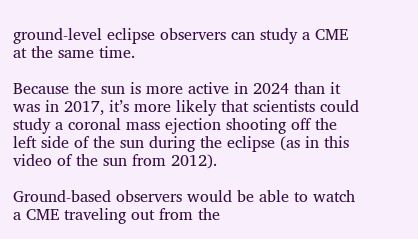ground-level eclipse observers can study a CME at the same time.

Because the sun is more active in 2024 than it was in 2017, it’s more likely that scientists could study a coronal mass ejection shooting off the left side of the sun during the eclipse (as in this video of the sun from 2012).

Ground-based observers would be able to watch a CME traveling out from the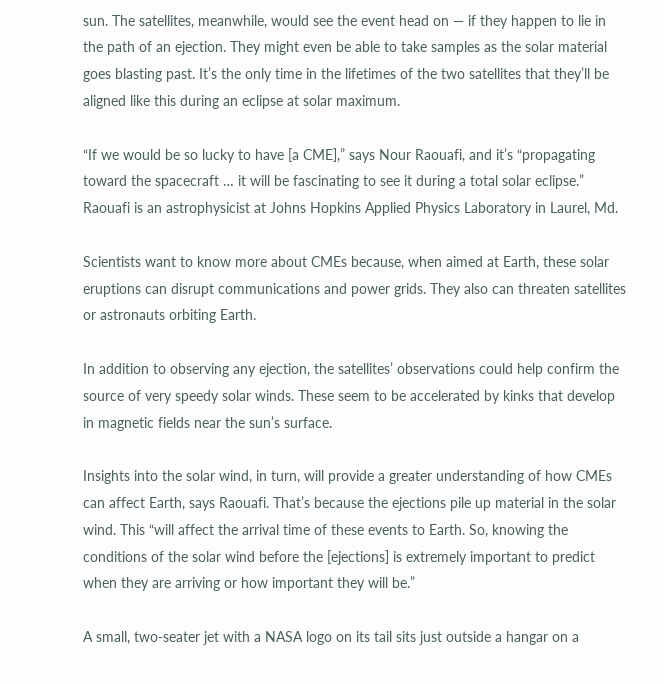sun. The satellites, meanwhile, would see the event head on — if they happen to lie in the path of an ejection. They might even be able to take samples as the solar material goes blasting past. It’s the only time in the lifetimes of the two satellites that they’ll be aligned like this during an eclipse at solar maximum.

“If we would be so lucky to have [a CME],” says Nour Raouafi, and it’s “propagating toward the spacecraft … it will be fascinating to see it during a total solar eclipse.” Raouafi is an astrophysicist at Johns Hopkins Applied Physics Laboratory in Laurel, Md.

Scientists want to know more about CMEs because, when aimed at Earth, these solar eruptions can disrupt communications and power grids. They also can threaten satellites or astronauts orbiting Earth.

In addition to observing any ejection, the satellites’ observations could help confirm the source of very speedy solar winds. These seem to be accelerated by kinks that develop in magnetic fields near the sun’s surface.

Insights into the solar wind, in turn, will provide a greater understanding of how CMEs can affect Earth, says Raouafi. That’s because the ejections pile up material in the solar wind. This “will affect the arrival time of these events to Earth. So, knowing the conditions of the solar wind before the [ejections] is extremely important to predict when they are arriving or how important they will be.”

A small, two-seater jet with a NASA logo on its tail sits just outside a hangar on a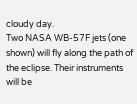cloudy day.
Two NASA WB-57F jets (one shown) will fly along the path of the eclipse. Their instruments will be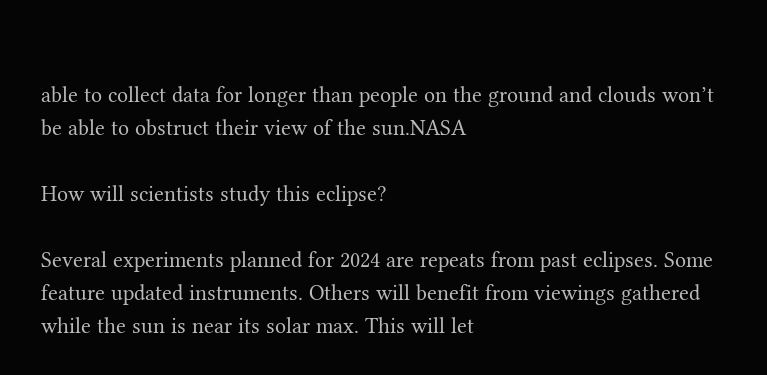able to collect data for longer than people on the ground and clouds won’t be able to obstruct their view of the sun.NASA

How will scientists study this eclipse?

Several experiments planned for 2024 are repeats from past eclipses. Some feature updated instruments. Others will benefit from viewings gathered while the sun is near its solar max. This will let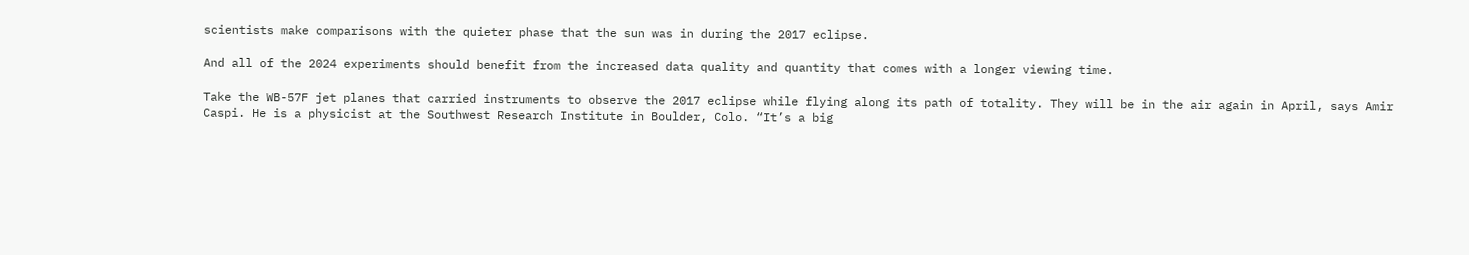scientists make comparisons with the quieter phase that the sun was in during the 2017 eclipse.

And all of the 2024 experiments should benefit from the increased data quality and quantity that comes with a longer viewing time.

Take the WB-57F jet planes that carried instruments to observe the 2017 eclipse while flying along its path of totality. They will be in the air again in April, says Amir Caspi. He is a physicist at the Southwest Research Institute in Boulder, Colo. “It’s a big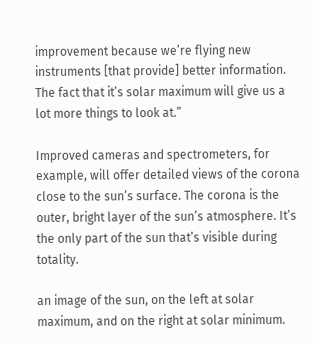improvement because we’re flying new instruments [that provide] better information. The fact that it’s solar maximum will give us a lot more things to look at.”

Improved cameras and spectrometers, for example, will offer detailed views of the corona close to the sun’s surface. The corona is the outer, bright layer of the sun’s atmosphere. It’s the only part of the sun that’s visible during totality.

an image of the sun, on the left at solar maximum, and on the right at solar minimum.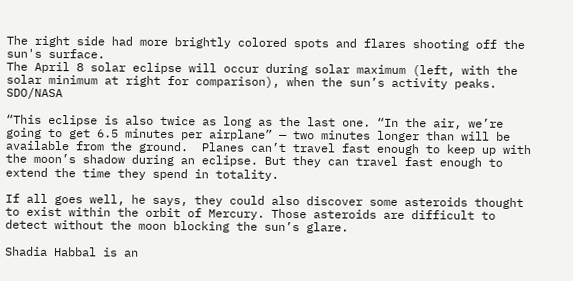The right side had more brightly colored spots and flares shooting off the sun's surface.
The April 8 solar eclipse will occur during solar maximum (left, with the solar minimum at right for comparison), when the sun’s activity peaks. SDO/NASA

“This eclipse is also twice as long as the last one. “In the air, we’re going to get 6.5 minutes per airplane” — two minutes longer than will be available from the ground.  Planes can’t travel fast enough to keep up with the moon’s shadow during an eclipse. But they can travel fast enough to extend the time they spend in totality.

If all goes well, he says, they could also discover some asteroids thought to exist within the orbit of Mercury. Those asteroids are difficult to detect without the moon blocking the sun’s glare.

Shadia Habbal is an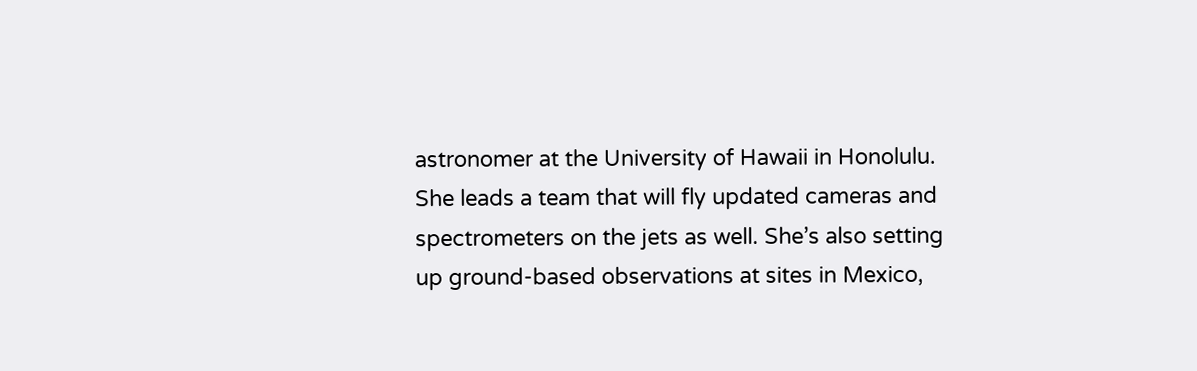astronomer at the University of Hawaii in Honolulu. She leads a team that will fly updated cameras and spectrometers on the jets as well. She’s also setting up ground-based observations at sites in Mexico,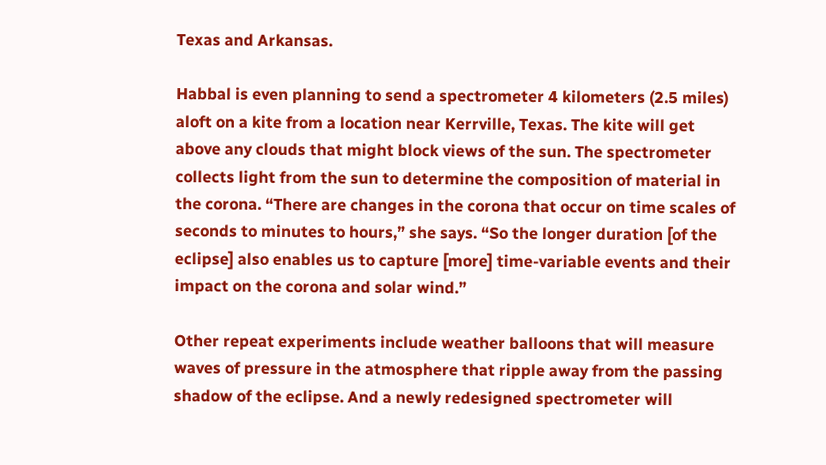Texas and Arkansas.

Habbal is even planning to send a spectrometer 4 kilometers (2.5 miles) aloft on a kite from a location near Kerrville, Texas. The kite will get above any clouds that might block views of the sun. The spectrometer collects light from the sun to determine the composition of material in the corona. “There are changes in the corona that occur on time scales of seconds to minutes to hours,” she says. “So the longer duration [of the eclipse] also enables us to capture [more] time-variable events and their impact on the corona and solar wind.”

Other repeat experiments include weather balloons that will measure waves of pressure in the atmosphere that ripple away from the passing shadow of the eclipse. And a newly redesigned spectrometer will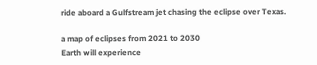ride aboard a Gulfstream jet chasing the eclipse over Texas.

a map of eclipses from 2021 to 2030
Earth will experience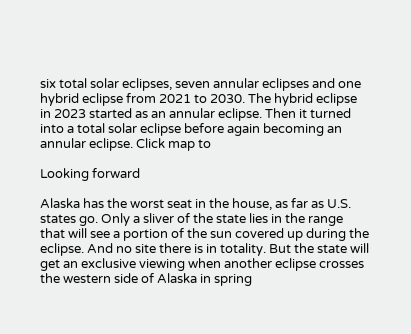six total solar eclipses, seven annular eclipses and one hybrid eclipse from 2021 to 2030. The hybrid eclipse in 2023 started as an annular eclipse. Then it turned into a total solar eclipse before again becoming an annular eclipse. Click map to

Looking forward

Alaska has the worst seat in the house, as far as U.S. states go. Only a sliver of the state lies in the range that will see a portion of the sun covered up during the eclipse. And no site there is in totality. But the state will get an exclusive viewing when another eclipse crosses the western side of Alaska in spring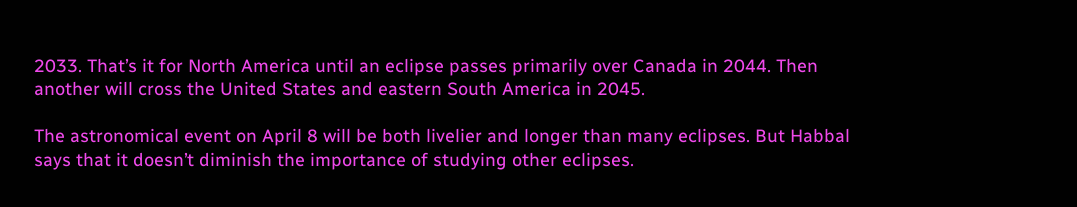2033. That’s it for North America until an eclipse passes primarily over Canada in 2044. Then another will cross the United States and eastern South America in 2045.

The astronomical event on April 8 will be both livelier and longer than many eclipses. But Habbal says that it doesn’t diminish the importance of studying other eclipses.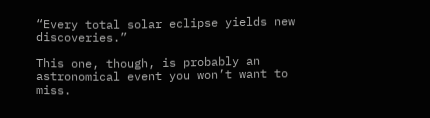“Every total solar eclipse yields new discoveries.”

This one, though, is probably an astronomical event you won’t want to miss.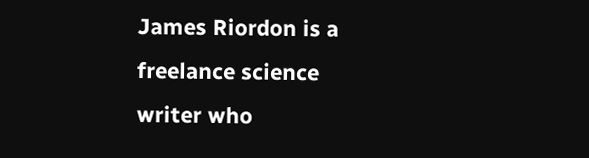James Riordon is a freelance science writer who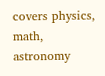covers physics, math, astronomy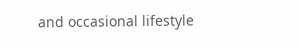and occasional lifestyle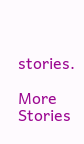stories.

More Stories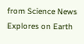from Science News Explores on Earth